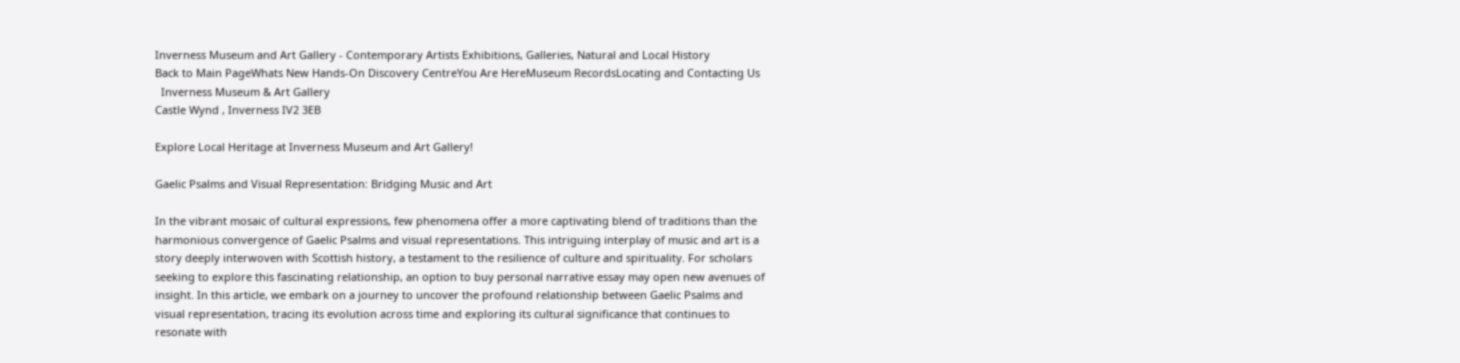Inverness Museum and Art Gallery - Contemporary Artists Exhibitions, Galleries, Natural and Local History
Back to Main PageWhats New Hands-On Discovery CentreYou Are HereMuseum RecordsLocating and Contacting Us
  Inverness Museum & Art Gallery
Castle Wynd , Inverness IV2 3EB

Explore Local Heritage at Inverness Museum and Art Gallery!

Gaelic Psalms and Visual Representation: Bridging Music and Art

In the vibrant mosaic of cultural expressions, few phenomena offer a more captivating blend of traditions than the harmonious convergence of Gaelic Psalms and visual representations. This intriguing interplay of music and art is a story deeply interwoven with Scottish history, a testament to the resilience of culture and spirituality. For scholars seeking to explore this fascinating relationship, an option to buy personal narrative essay may open new avenues of insight. In this article, we embark on a journey to uncover the profound relationship between Gaelic Psalms and visual representation, tracing its evolution across time and exploring its cultural significance that continues to resonate with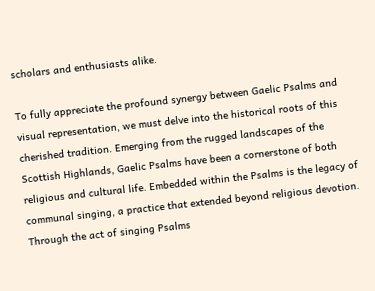scholars and enthusiasts alike.

To fully appreciate the profound synergy between Gaelic Psalms and visual representation, we must delve into the historical roots of this cherished tradition. Emerging from the rugged landscapes of the Scottish Highlands, Gaelic Psalms have been a cornerstone of both religious and cultural life. Embedded within the Psalms is the legacy of communal singing, a practice that extended beyond religious devotion. Through the act of singing Psalms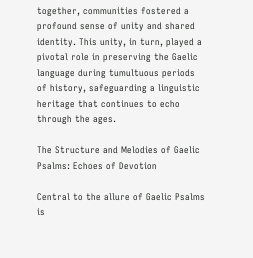together, communities fostered a profound sense of unity and shared identity. This unity, in turn, played a pivotal role in preserving the Gaelic language during tumultuous periods of history, safeguarding a linguistic heritage that continues to echo through the ages.

The Structure and Melodies of Gaelic Psalms: Echoes of Devotion

Central to the allure of Gaelic Psalms is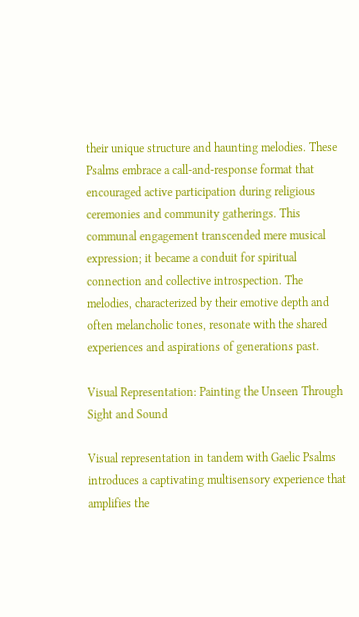their unique structure and haunting melodies. These Psalms embrace a call-and-response format that encouraged active participation during religious ceremonies and community gatherings. This communal engagement transcended mere musical expression; it became a conduit for spiritual connection and collective introspection. The melodies, characterized by their emotive depth and often melancholic tones, resonate with the shared experiences and aspirations of generations past.

Visual Representation: Painting the Unseen Through Sight and Sound

Visual representation in tandem with Gaelic Psalms introduces a captivating multisensory experience that amplifies the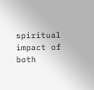spiritual impact of both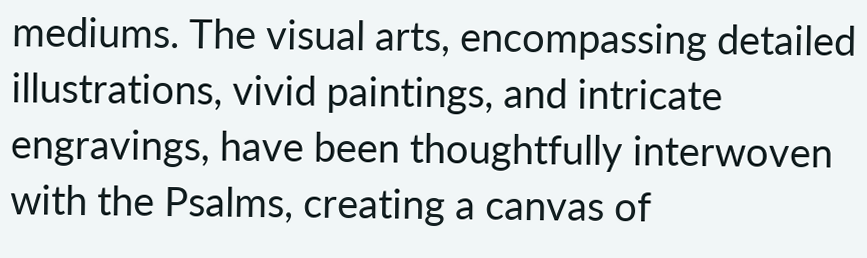mediums. The visual arts, encompassing detailed illustrations, vivid paintings, and intricate engravings, have been thoughtfully interwoven with the Psalms, creating a canvas of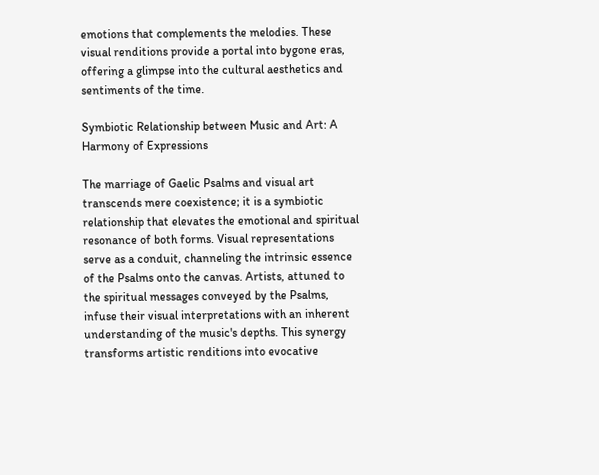emotions that complements the melodies. These visual renditions provide a portal into bygone eras, offering a glimpse into the cultural aesthetics and sentiments of the time.

Symbiotic Relationship between Music and Art: A Harmony of Expressions

The marriage of Gaelic Psalms and visual art transcends mere coexistence; it is a symbiotic relationship that elevates the emotional and spiritual resonance of both forms. Visual representations serve as a conduit, channeling the intrinsic essence of the Psalms onto the canvas. Artists, attuned to the spiritual messages conveyed by the Psalms, infuse their visual interpretations with an inherent understanding of the music's depths. This synergy transforms artistic renditions into evocative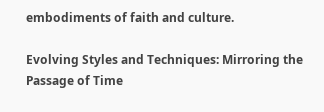embodiments of faith and culture.

Evolving Styles and Techniques: Mirroring the Passage of Time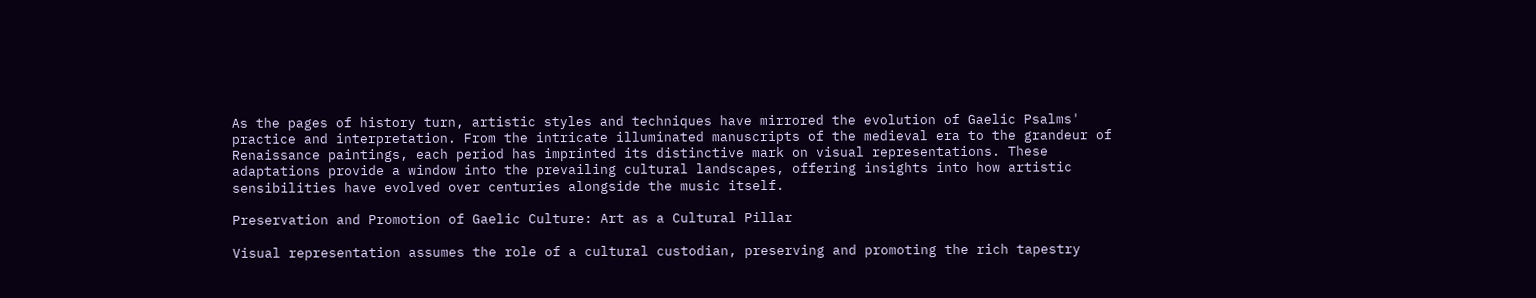As the pages of history turn, artistic styles and techniques have mirrored the evolution of Gaelic Psalms' practice and interpretation. From the intricate illuminated manuscripts of the medieval era to the grandeur of Renaissance paintings, each period has imprinted its distinctive mark on visual representations. These adaptations provide a window into the prevailing cultural landscapes, offering insights into how artistic sensibilities have evolved over centuries alongside the music itself.

Preservation and Promotion of Gaelic Culture: Art as a Cultural Pillar

Visual representation assumes the role of a cultural custodian, preserving and promoting the rich tapestry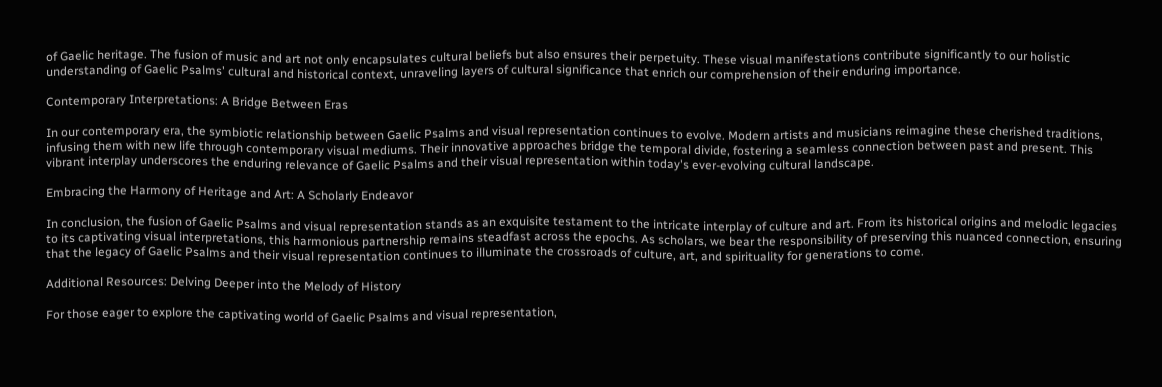of Gaelic heritage. The fusion of music and art not only encapsulates cultural beliefs but also ensures their perpetuity. These visual manifestations contribute significantly to our holistic understanding of Gaelic Psalms' cultural and historical context, unraveling layers of cultural significance that enrich our comprehension of their enduring importance.

Contemporary Interpretations: A Bridge Between Eras

In our contemporary era, the symbiotic relationship between Gaelic Psalms and visual representation continues to evolve. Modern artists and musicians reimagine these cherished traditions, infusing them with new life through contemporary visual mediums. Their innovative approaches bridge the temporal divide, fostering a seamless connection between past and present. This vibrant interplay underscores the enduring relevance of Gaelic Psalms and their visual representation within today's ever-evolving cultural landscape.

Embracing the Harmony of Heritage and Art: A Scholarly Endeavor

In conclusion, the fusion of Gaelic Psalms and visual representation stands as an exquisite testament to the intricate interplay of culture and art. From its historical origins and melodic legacies to its captivating visual interpretations, this harmonious partnership remains steadfast across the epochs. As scholars, we bear the responsibility of preserving this nuanced connection, ensuring that the legacy of Gaelic Psalms and their visual representation continues to illuminate the crossroads of culture, art, and spirituality for generations to come.

Additional Resources: Delving Deeper into the Melody of History

For those eager to explore the captivating world of Gaelic Psalms and visual representation,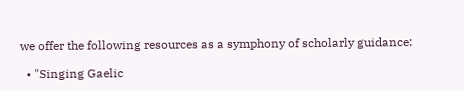we offer the following resources as a symphony of scholarly guidance:

  • "Singing Gaelic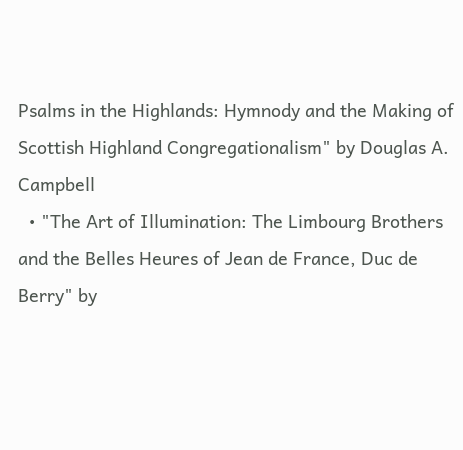Psalms in the Highlands: Hymnody and the Making of Scottish Highland Congregationalism" by Douglas A. Campbell
  • "The Art of Illumination: The Limbourg Brothers and the Belles Heures of Jean de France, Duc de Berry" by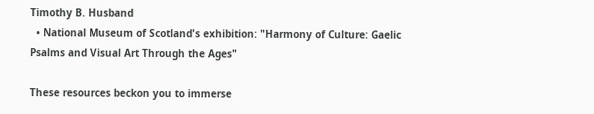Timothy B. Husband
  • National Museum of Scotland's exhibition: "Harmony of Culture: Gaelic Psalms and Visual Art Through the Ages"

These resources beckon you to immerse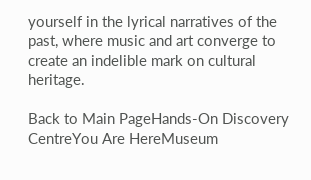yourself in the lyrical narratives of the past, where music and art converge to create an indelible mark on cultural heritage.

Back to Main PageHands-On Discovery CentreYou Are HereMuseum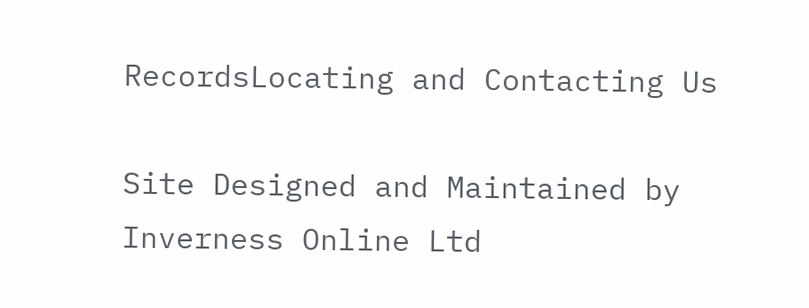RecordsLocating and Contacting Us

Site Designed and Maintained by Inverness Online Ltd